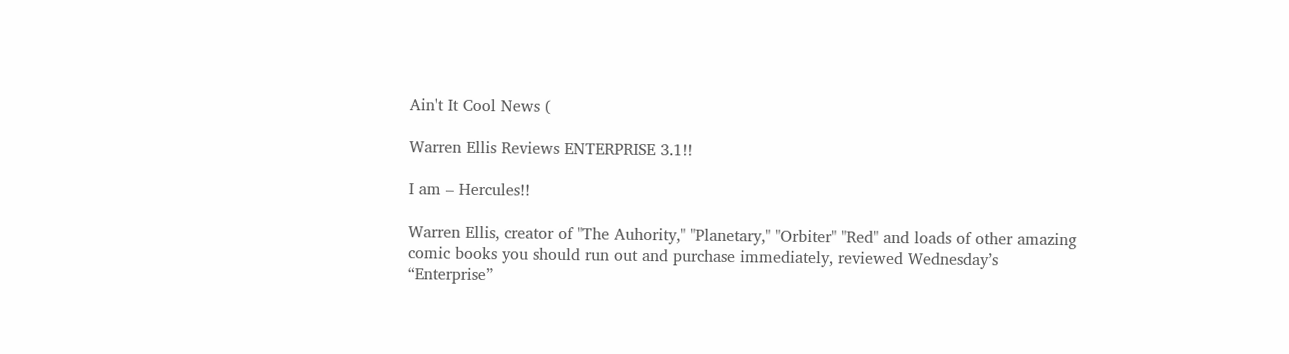Ain't It Cool News (

Warren Ellis Reviews ENTERPRISE 3.1!!

I am – Hercules!!

Warren Ellis, creator of "The Auhority," "Planetary," "Orbiter" "Red" and loads of other amazing comic books you should run out and purchase immediately, reviewed Wednesday’s “Enterprise”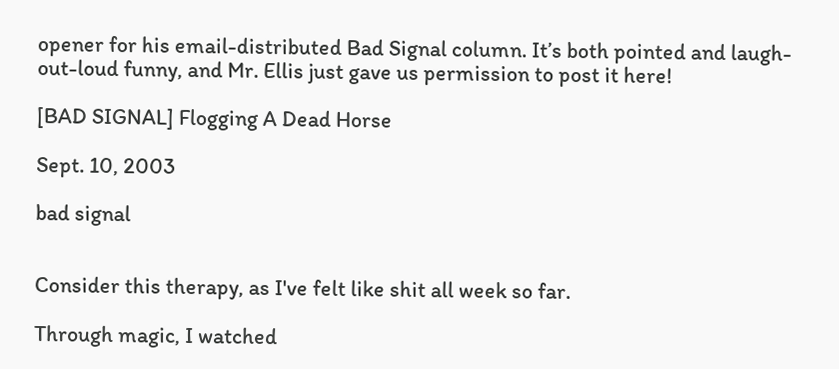opener for his email-distributed Bad Signal column. It’s both pointed and laugh-out-loud funny, and Mr. Ellis just gave us permission to post it here!

[BAD SIGNAL] Flogging A Dead Horse

Sept. 10, 2003

bad signal


Consider this therapy, as I've felt like shit all week so far.

Through magic, I watched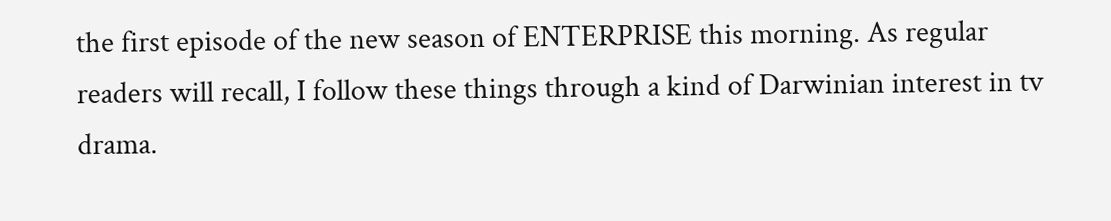the first episode of the new season of ENTERPRISE this morning. As regular readers will recall, I follow these things through a kind of Darwinian interest in tv drama.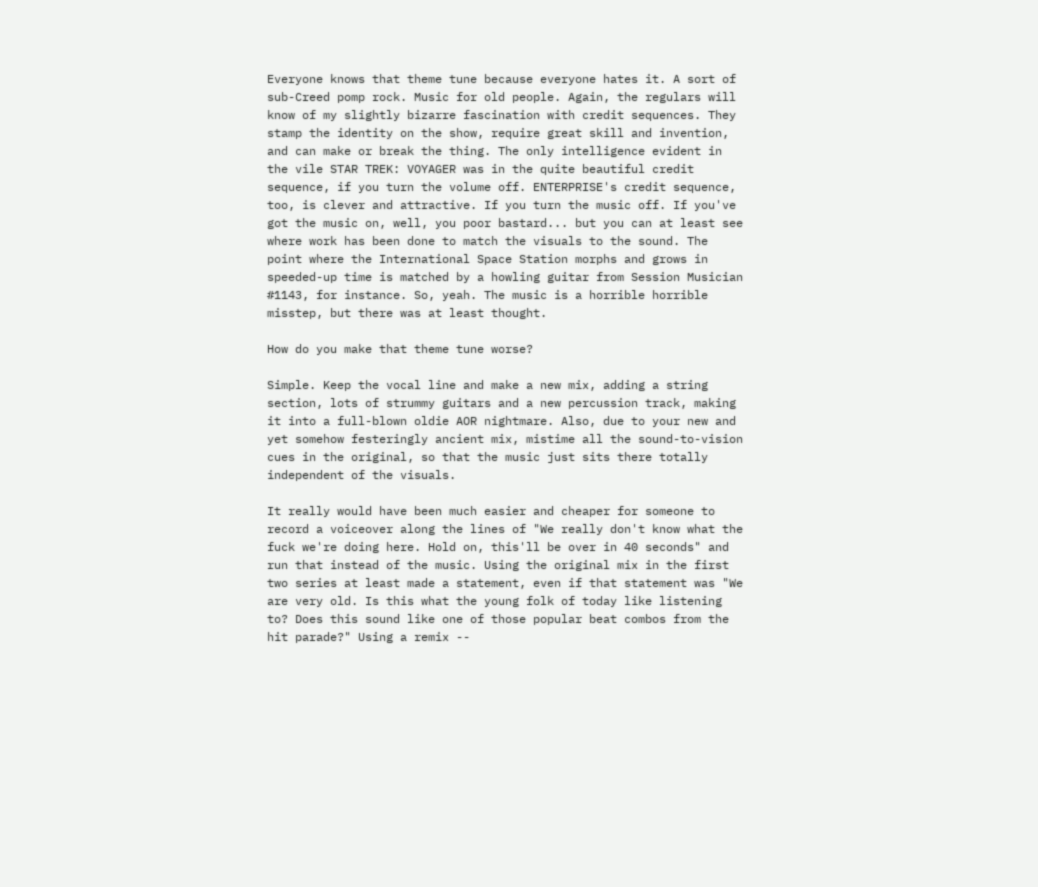Everyone knows that theme tune because everyone hates it. A sort of sub-Creed pomp rock. Music for old people. Again, the regulars will know of my slightly bizarre fascination with credit sequences. They stamp the identity on the show, require great skill and invention, and can make or break the thing. The only intelligence evident in the vile STAR TREK: VOYAGER was in the quite beautiful credit sequence, if you turn the volume off. ENTERPRISE's credit sequence, too, is clever and attractive. If you turn the music off. If you've got the music on, well, you poor bastard... but you can at least see where work has been done to match the visuals to the sound. The point where the International Space Station morphs and grows in speeded-up time is matched by a howling guitar from Session Musician #1143, for instance. So, yeah. The music is a horrible horrible misstep, but there was at least thought.

How do you make that theme tune worse?

Simple. Keep the vocal line and make a new mix, adding a string section, lots of strummy guitars and a new percussion track, making it into a full-blown oldie AOR nightmare. Also, due to your new and yet somehow festeringly ancient mix, mistime all the sound-to-vision cues in the original, so that the music just sits there totally independent of the visuals.

It really would have been much easier and cheaper for someone to record a voiceover along the lines of "We really don't know what the fuck we're doing here. Hold on, this'll be over in 40 seconds" and run that instead of the music. Using the original mix in the first two series at least made a statement, even if that statement was "We are very old. Is this what the young folk of today like listening to? Does this sound like one of those popular beat combos from the hit parade?" Using a remix --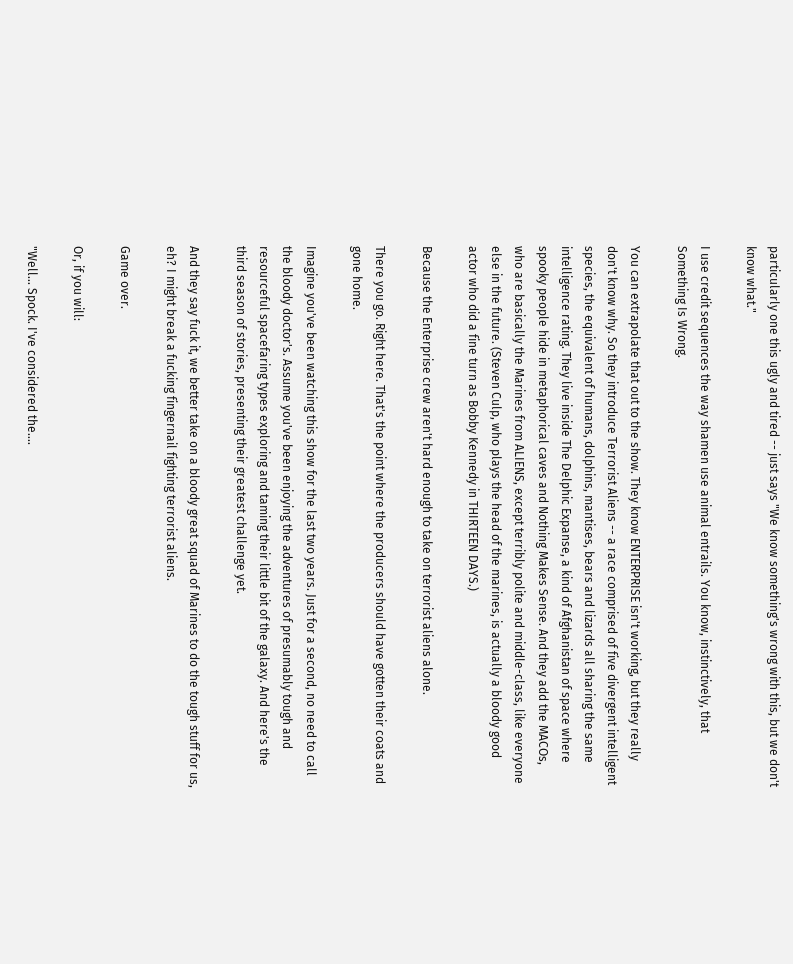particularly one this ugly and tired -- just says "We know something's wrong with this, but we don't know what."

I use credit sequences the way shamen use animal entrails. You know, instinctively, that Something Is Wrong.

You can extrapolate that out to the show. They know ENTERPRISE isn't working, but they really don't know why. So they introduce Terrorist Aliens -- a race comprised of five divergent intelligent species, the equivalent of humans, dolphins, mantises, bears and lizards all sharing the same intelligence rating. They live inside The Delphic Expanse, a kind of Afghanistan of space where spooky people hide in metaphorical caves and Nothing Makes Sense. And they add the MACOs, who are basically the Marines from ALIENS, except terribly polite and middle-class, like everyone else in the future. (Steven Culp, who plays the head of the marines, is actually a bloody good actor who did a fine turn as Bobby Kennedy in THIRTEEN DAYS.)

Because the Enterprise crew aren't hard enough to take on terrorist aliens alone.

There you go. Right here. That's the point where the producers should have gotten their coats and gone home.

Imagine you've been watching this show for the last two years. Just for a second, no need to call the bloody doctor's. Assume you've been enjoying the adventures of presumably tough and resourceful spacefaring types exploring and taming their little bit of the galaxy. And here's the third season of stories, presenting their greatest challenge yet.

And they say fuck it, we better take on a bloody great squad of Marines to do the tough stuff for us, eh? I might break a fucking fingernail fighting terrorist aliens.

Game over.

Or, if you will:

"Well... Spock. I've considered the....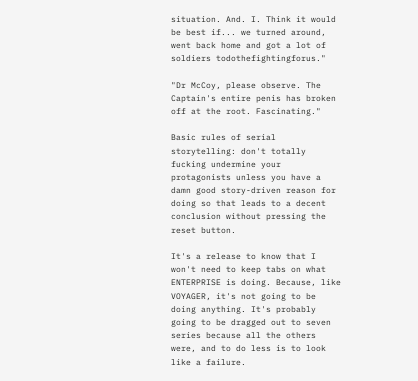situation. And. I. Think it would be best if... we turned around, went back home and got a lot of soldiers todothefightingforus."

"Dr McCoy, please observe. The Captain's entire penis has broken off at the root. Fascinating."

Basic rules of serial storytelling: don't totally fucking undermine your protagonists unless you have a damn good story-driven reason for doing so that leads to a decent conclusion without pressing the reset button.

It's a release to know that I won't need to keep tabs on what ENTERPRISE is doing. Because, like VOYAGER, it's not going to be doing anything. It's probably going to be dragged out to seven series because all the others were, and to do less is to look like a failure.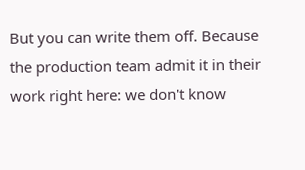But you can write them off. Because the production team admit it in their work right here: we don't know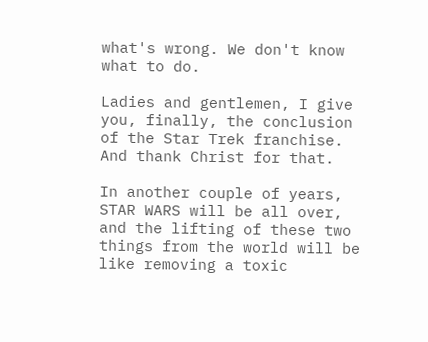what's wrong. We don't know what to do.

Ladies and gentlemen, I give you, finally, the conclusion of the Star Trek franchise. And thank Christ for that.

In another couple of years, STAR WARS will be all over, and the lifting of these two things from the world will be like removing a toxic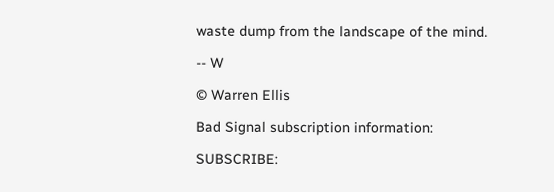waste dump from the landscape of the mind.

-- W

© Warren Ellis

Bad Signal subscription information:

SUBSCRIBE: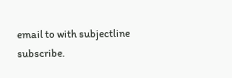email to with subjectline subscribe.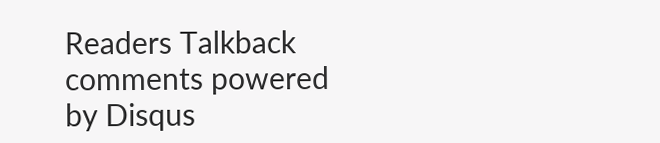Readers Talkback
comments powered by Disqus